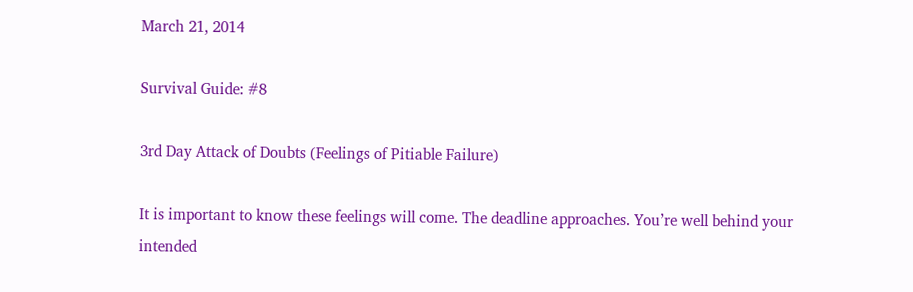March 21, 2014

Survival Guide: #8

3rd Day Attack of Doubts (Feelings of Pitiable Failure)

It is important to know these feelings will come. The deadline approaches. You’re well behind your intended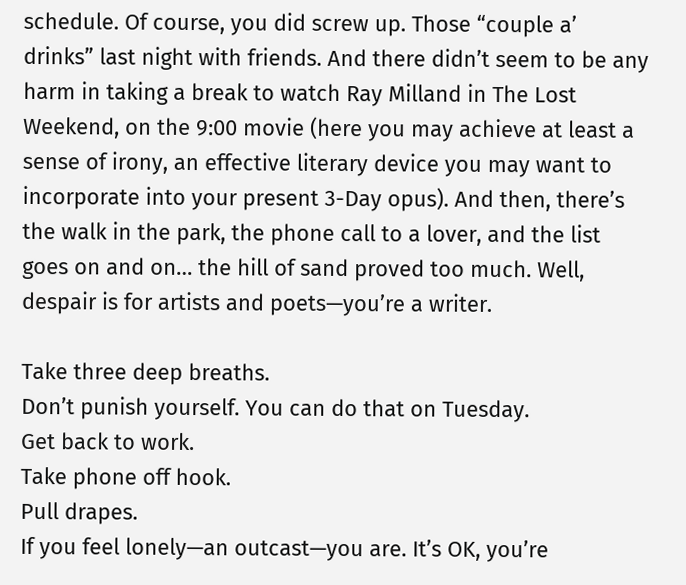schedule. Of course, you did screw up. Those “couple a’ drinks” last night with friends. And there didn’t seem to be any harm in taking a break to watch Ray Milland in The Lost Weekend, on the 9:00 movie (here you may achieve at least a sense of irony, an effective literary device you may want to incorporate into your present 3-Day opus). And then, there’s the walk in the park, the phone call to a lover, and the list goes on and on… the hill of sand proved too much. Well, despair is for artists and poets—you’re a writer.

Take three deep breaths.
Don’t punish yourself. You can do that on Tuesday.
Get back to work.
Take phone off hook.
Pull drapes.
If you feel lonely—an outcast—you are. It’s OK, you’re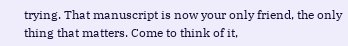trying. That manuscript is now your only friend, the only thing that matters. Come to think of it,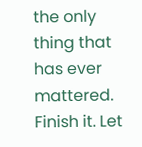the only thing that has ever mattered.
Finish it. Let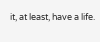it, at least, have a life.